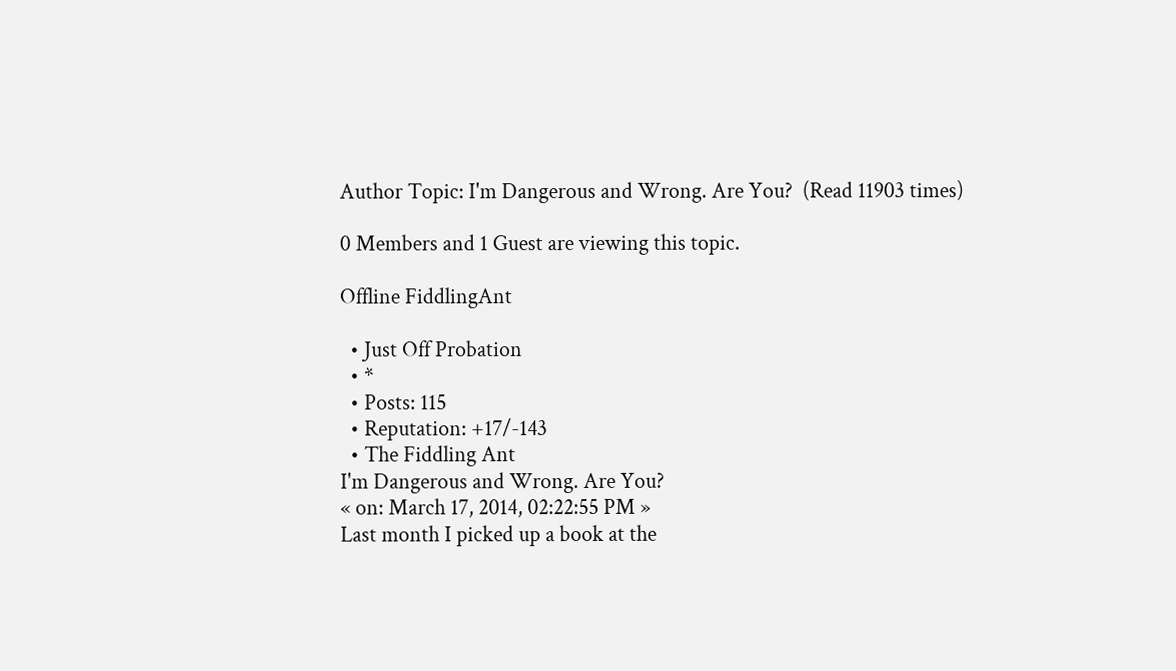Author Topic: I'm Dangerous and Wrong. Are You?  (Read 11903 times)

0 Members and 1 Guest are viewing this topic.

Offline FiddlingAnt

  • Just Off Probation
  • *
  • Posts: 115
  • Reputation: +17/-143
  • The Fiddling Ant
I'm Dangerous and Wrong. Are You?
« on: March 17, 2014, 02:22:55 PM »
Last month I picked up a book at the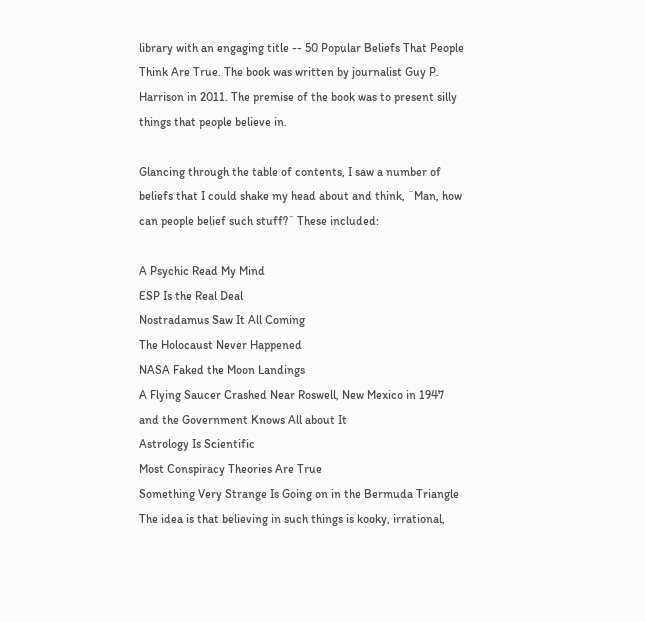library with an engaging title -- 50 Popular Beliefs That People Think Are True. The book was written by journalist Guy P. Harrison in 2011. The premise of the book was to present silly things that people believe in.

Glancing through the table of contents, I saw a number of beliefs that I could shake my head about and think, ¨Man, how can people belief such stuff?¨ These included:

A Psychic Read My Mind
ESP Is the Real Deal
Nostradamus Saw It All Coming
The Holocaust Never Happened
NASA Faked the Moon Landings
A Flying Saucer Crashed Near Roswell, New Mexico in 1947 and the Government Knows All about It
Astrology Is Scientific
Most Conspiracy Theories Are True
Something Very Strange Is Going on in the Bermuda Triangle
The idea is that believing in such things is kooky, irrational,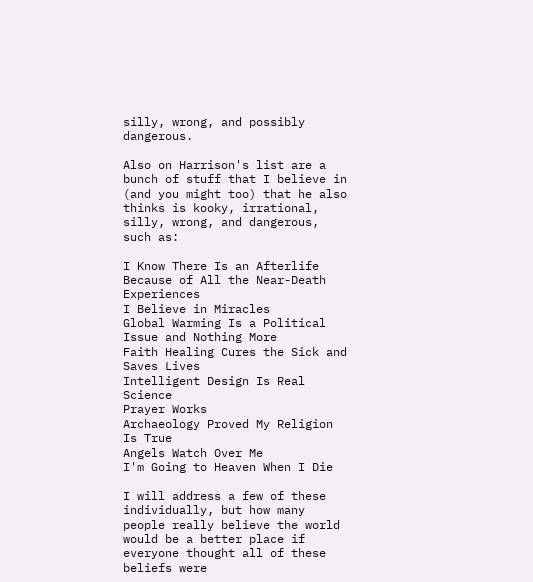silly, wrong, and possibly dangerous.

Also on Harrison's list are a bunch of stuff that I believe in (and you might too) that he also thinks is kooky, irrational, silly, wrong, and dangerous, such as:

I Know There Is an Afterlife Because of All the Near-Death Experiences
I Believe in Miracles
Global Warming Is a Political Issue and Nothing More
Faith Healing Cures the Sick and Saves Lives
Intelligent Design Is Real Science
Prayer Works
Archaeology Proved My Religion Is True
Angels Watch Over Me
I'm Going to Heaven When I Die

I will address a few of these individually, but how many people really believe the world would be a better place if everyone thought all of these beliefs were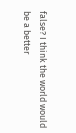false? I think the world would be a better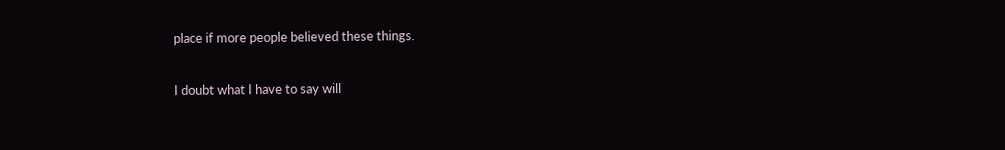place if more people believed these things.

I doubt what I have to say will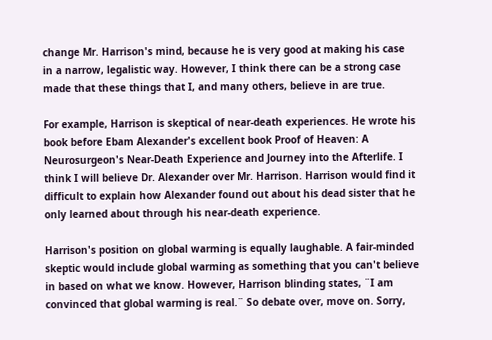change Mr. Harrison's mind, because he is very good at making his case in a narrow, legalistic way. However, I think there can be a strong case made that these things that I, and many others, believe in are true.

For example, Harrison is skeptical of near-death experiences. He wrote his book before Ebam Alexander's excellent book Proof of Heaven: A Neurosurgeon's Near-Death Experience and Journey into the Afterlife. I think I will believe Dr. Alexander over Mr. Harrison. Harrison would find it difficult to explain how Alexander found out about his dead sister that he only learned about through his near-death experience.

Harrison's position on global warming is equally laughable. A fair-minded skeptic would include global warming as something that you can't believe in based on what we know. However, Harrison blinding states, ¨I am convinced that global warming is real.¨ So debate over, move on. Sorry,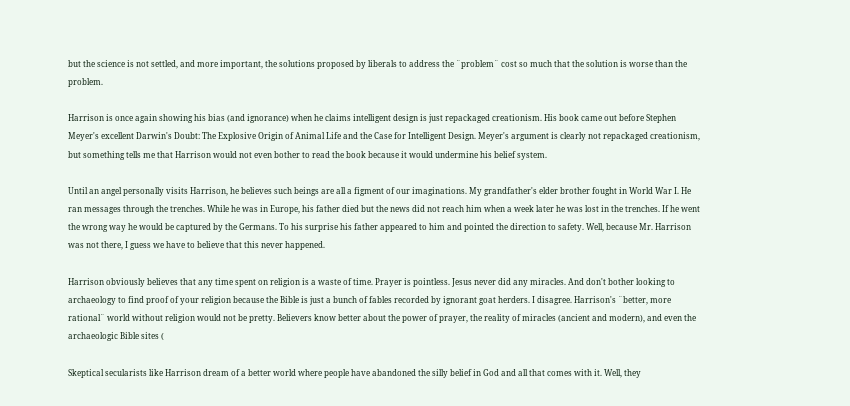but the science is not settled, and more important, the solutions proposed by liberals to address the ¨problem¨ cost so much that the solution is worse than the problem.

Harrison is once again showing his bias (and ignorance) when he claims intelligent design is just repackaged creationism. His book came out before Stephen Meyer's excellent Darwin's Doubt: The Explosive Origin of Animal Life and the Case for Intelligent Design. Meyer's argument is clearly not repackaged creationism, but something tells me that Harrison would not even bother to read the book because it would undermine his belief system.

Until an angel personally visits Harrison, he believes such beings are all a figment of our imaginations. My grandfather's elder brother fought in World War I. He ran messages through the trenches. While he was in Europe, his father died but the news did not reach him when a week later he was lost in the trenches. If he went the wrong way he would be captured by the Germans. To his surprise his father appeared to him and pointed the direction to safety. Well, because Mr. Harrison was not there, I guess we have to believe that this never happened.

Harrison obviously believes that any time spent on religion is a waste of time. Prayer is pointless. Jesus never did any miracles. And don't bother looking to archaeology to find proof of your religion because the Bible is just a bunch of fables recorded by ignorant goat herders. I disagree. Harrison's ¨better, more rational¨ world without religion would not be pretty. Believers know better about the power of prayer, the reality of miracles (ancient and modern), and even the archaeologic Bible sites (

Skeptical secularists like Harrison dream of a better world where people have abandoned the silly belief in God and all that comes with it. Well, they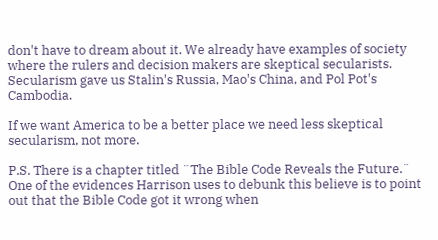don't have to dream about it. We already have examples of society where the rulers and decision makers are skeptical secularists. Secularism gave us Stalin's Russia, Mao's China, and Pol Pot's Cambodia.

If we want America to be a better place we need less skeptical secularism, not more.

P.S. There is a chapter titled ¨The Bible Code Reveals the Future.¨ One of the evidences Harrison uses to debunk this believe is to point out that the Bible Code got it wrong when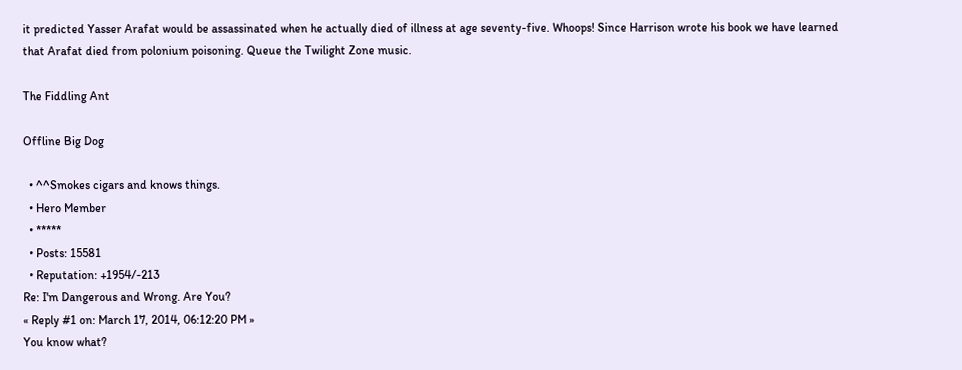it predicted Yasser Arafat would be assassinated when he actually died of illness at age seventy-five. Whoops! Since Harrison wrote his book we have learned that Arafat died from polonium poisoning. Queue the Twilight Zone music.

The Fiddling Ant

Offline Big Dog

  • ^^Smokes cigars and knows things.
  • Hero Member
  • *****
  • Posts: 15581
  • Reputation: +1954/-213
Re: I'm Dangerous and Wrong. Are You?
« Reply #1 on: March 17, 2014, 06:12:20 PM »
You know what?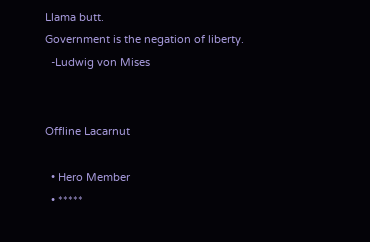Llama butt.
Government is the negation of liberty.
  -Ludwig von Mises


Offline Lacarnut

  • Hero Member
  • *****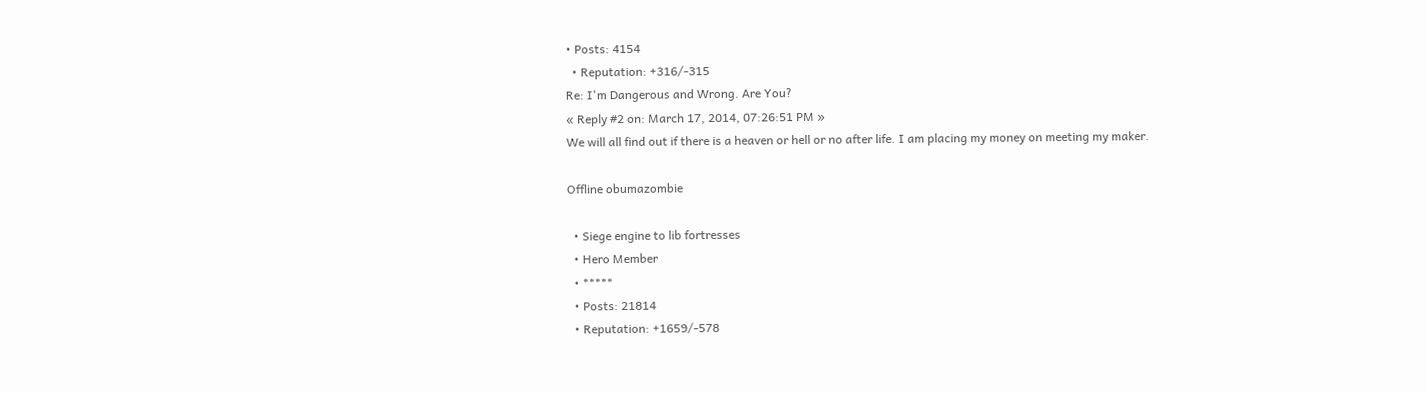• Posts: 4154
  • Reputation: +316/-315
Re: I'm Dangerous and Wrong. Are You?
« Reply #2 on: March 17, 2014, 07:26:51 PM »
We will all find out if there is a heaven or hell or no after life. I am placing my money on meeting my maker.

Offline obumazombie

  • Siege engine to lib fortresses
  • Hero Member
  • *****
  • Posts: 21814
  • Reputation: +1659/-578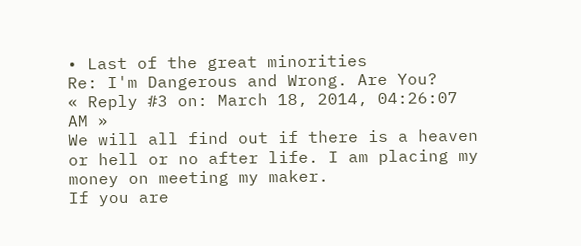• Last of the great minorities
Re: I'm Dangerous and Wrong. Are You?
« Reply #3 on: March 18, 2014, 04:26:07 AM »
We will all find out if there is a heaven or hell or no after life. I am placing my money on meeting my maker.
If you are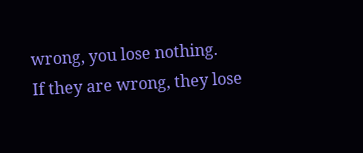wrong, you lose nothing.
If they are wrong, they lose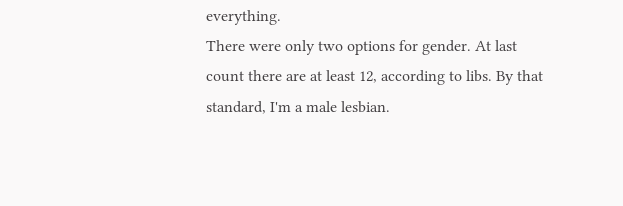everything.
There were only two options for gender. At last count there are at least 12, according to libs. By that standard, I'm a male lesbian.